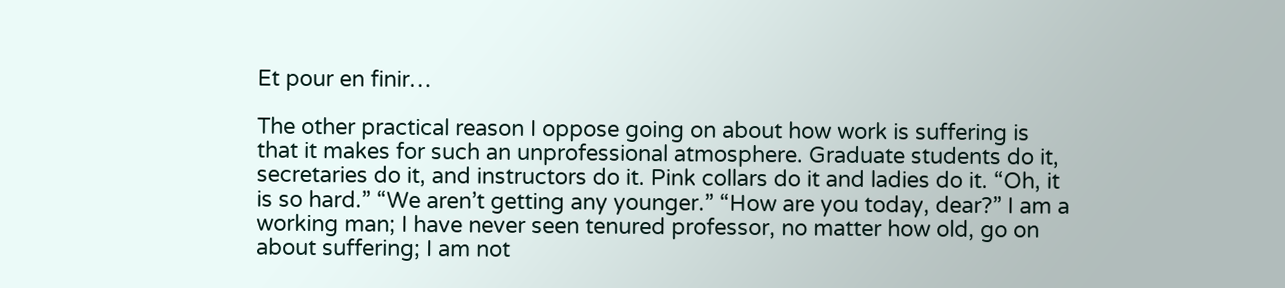Et pour en finir…

The other practical reason I oppose going on about how work is suffering is that it makes for such an unprofessional atmosphere. Graduate students do it, secretaries do it, and instructors do it. Pink collars do it and ladies do it. “Oh, it is so hard.” “We aren’t getting any younger.” “How are you today, dear?” I am a working man; I have never seen tenured professor, no matter how old, go on about suffering; I am not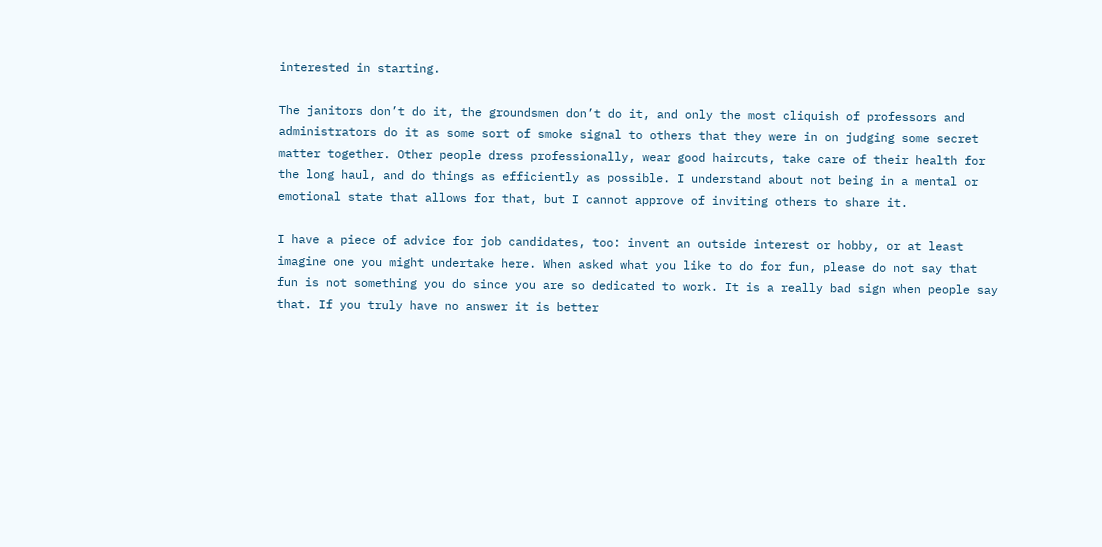interested in starting.

The janitors don’t do it, the groundsmen don’t do it, and only the most cliquish of professors and administrators do it as some sort of smoke signal to others that they were in on judging some secret matter together. Other people dress professionally, wear good haircuts, take care of their health for the long haul, and do things as efficiently as possible. I understand about not being in a mental or emotional state that allows for that, but I cannot approve of inviting others to share it.

I have a piece of advice for job candidates, too: invent an outside interest or hobby, or at least imagine one you might undertake here. When asked what you like to do for fun, please do not say that fun is not something you do since you are so dedicated to work. It is a really bad sign when people say that. If you truly have no answer it is better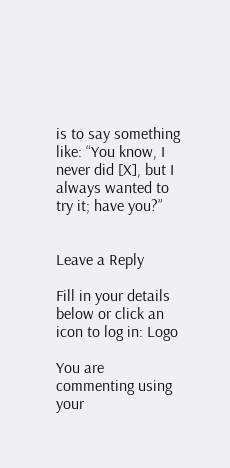is to say something like: “You know, I never did [X], but I always wanted to try it; have you?”


Leave a Reply

Fill in your details below or click an icon to log in: Logo

You are commenting using your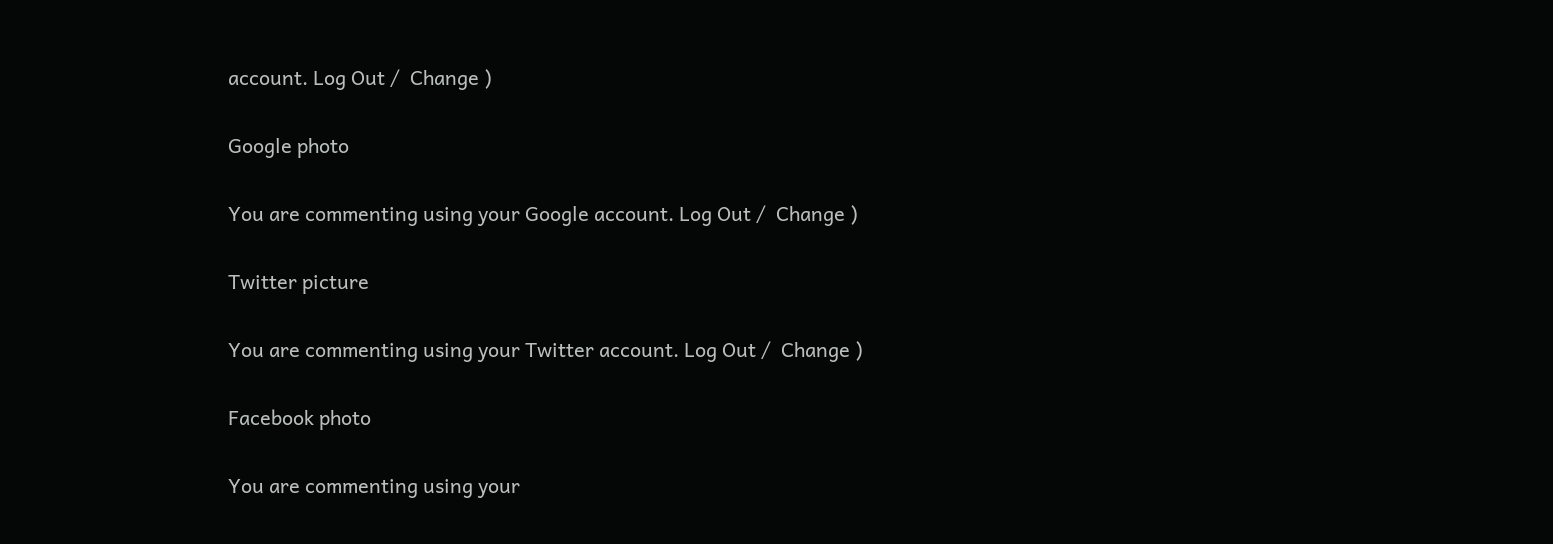account. Log Out /  Change )

Google photo

You are commenting using your Google account. Log Out /  Change )

Twitter picture

You are commenting using your Twitter account. Log Out /  Change )

Facebook photo

You are commenting using your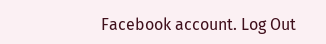Facebook account. Log Out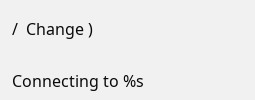/  Change )

Connecting to %s